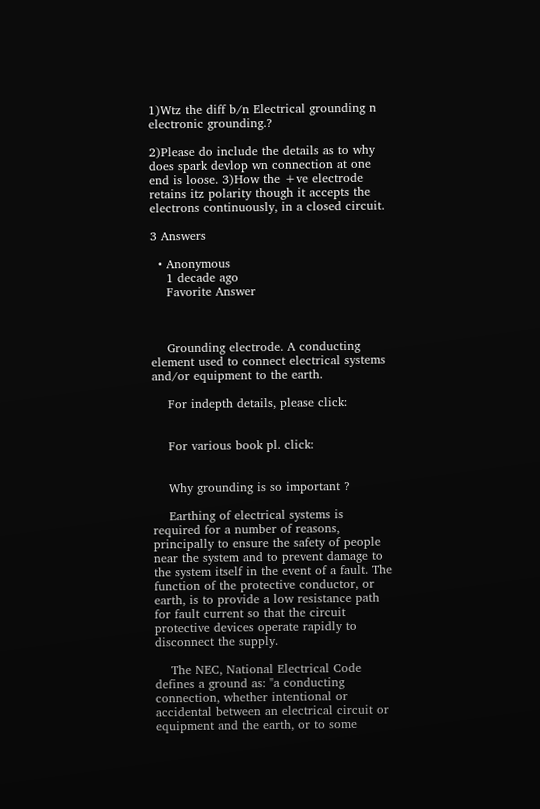1)Wtz the diff b/n Electrical grounding n electronic grounding.?

2)Please do include the details as to why does spark devlop wn connection at one end is loose. 3)How the +ve electrode retains itz polarity though it accepts the electrons continuously, in a closed circuit.

3 Answers

  • Anonymous
    1 decade ago
    Favorite Answer



    Grounding electrode. A conducting element used to connect electrical systems and/or equipment to the earth.

    For indepth details, please click:


    For various book pl. click:


    Why grounding is so important ?

    Earthing of electrical systems is required for a number of reasons, principally to ensure the safety of people near the system and to prevent damage to the system itself in the event of a fault. The function of the protective conductor, or earth, is to provide a low resistance path for fault current so that the circuit protective devices operate rapidly to disconnect the supply.

    The NEC, National Electrical Code defines a ground as: "a conducting connection, whether intentional or accidental between an electrical circuit or equipment and the earth, or to some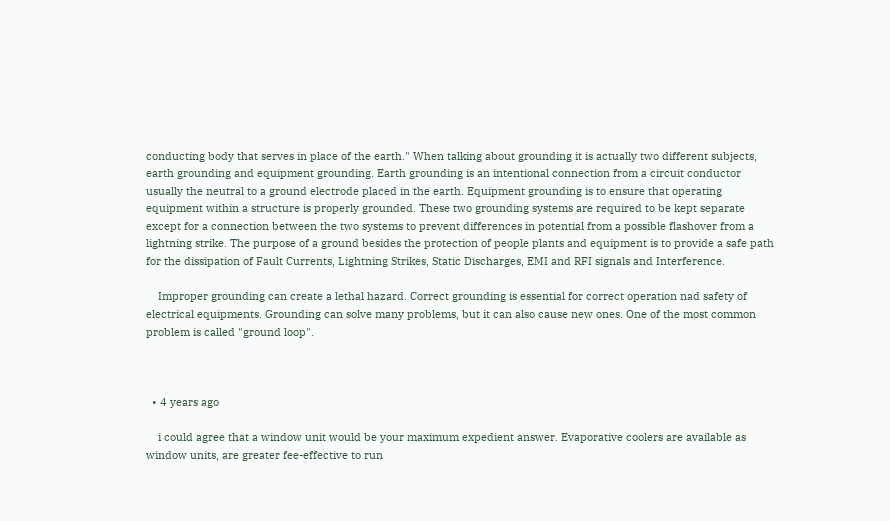conducting body that serves in place of the earth." When talking about grounding it is actually two different subjects, earth grounding and equipment grounding. Earth grounding is an intentional connection from a circuit conductor usually the neutral to a ground electrode placed in the earth. Equipment grounding is to ensure that operating equipment within a structure is properly grounded. These two grounding systems are required to be kept separate except for a connection between the two systems to prevent differences in potential from a possible flashover from a lightning strike. The purpose of a ground besides the protection of people plants and equipment is to provide a safe path for the dissipation of Fault Currents, Lightning Strikes, Static Discharges, EMI and RFI signals and Interference.

    Improper grounding can create a lethal hazard. Correct grounding is essential for correct operation nad safety of electrical equipments. Grounding can solve many problems, but it can also cause new ones. One of the most common problem is called "ground loop".



  • 4 years ago

    i could agree that a window unit would be your maximum expedient answer. Evaporative coolers are available as window units, are greater fee-effective to run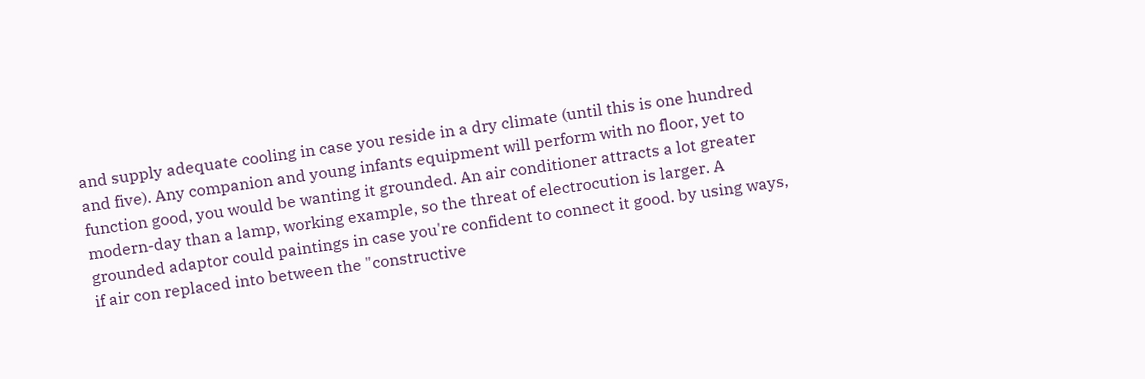and supply adequate cooling in case you reside in a dry climate (until this is one hundred and five). Any companion and young infants equipment will perform with no floor, yet to function good, you would be wanting it grounded. An air conditioner attracts a lot greater modern-day than a lamp, working example, so the threat of electrocution is larger. A grounded adaptor could paintings in case you're confident to connect it good. by using ways, if air con replaced into between the "constructive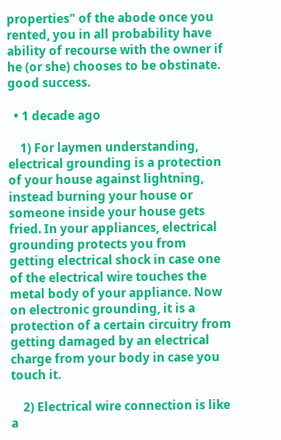properties" of the abode once you rented, you in all probability have ability of recourse with the owner if he (or she) chooses to be obstinate. good success.

  • 1 decade ago

    1) For laymen understanding, electrical grounding is a protection of your house against lightning, instead burning your house or someone inside your house gets fried. In your appliances, electrical grounding protects you from getting electrical shock in case one of the electrical wire touches the metal body of your appliance. Now on electronic grounding, it is a protection of a certain circuitry from getting damaged by an electrical charge from your body in case you touch it.

    2) Electrical wire connection is like a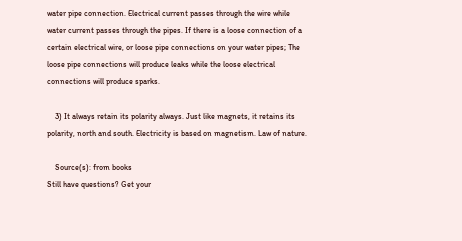water pipe connection. Electrical current passes through the wire while water current passes through the pipes. If there is a loose connection of a certain electrical wire, or loose pipe connections on your water pipes; The loose pipe connections will produce leaks while the loose electrical connections will produce sparks.

    3) It always retain its polarity always. Just like magnets, it retains its polarity, north and south. Electricity is based on magnetism. Law of nature.

    Source(s): from books
Still have questions? Get your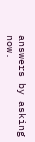answers by asking now.